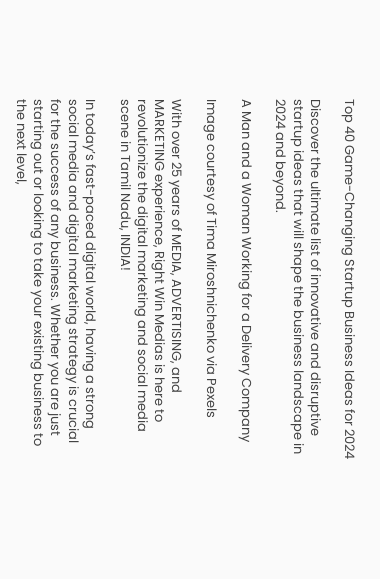Top 40 Game-Changing Startup Business Ideas for 2024

Discover the ultimate list of innovative and disruptive startup ideas that will shape the business landscape in 2024 and beyond.

A Man and a Woman Working for a Delivery Company

Image courtesy of Tima Miroshnichenko via Pexels

With over 25 years of MEDIA, ADVERTISING, and MARKETING experience, Right Win Medias is here to revolutionize the digital marketing and social media scene in Tamil Nadu, INDIA!

In today’s fast-paced digital world, having a strong social media and digital marketing strategy is crucial for the success of any business. Whether you are just starting out or looking to take your existing business to the next level,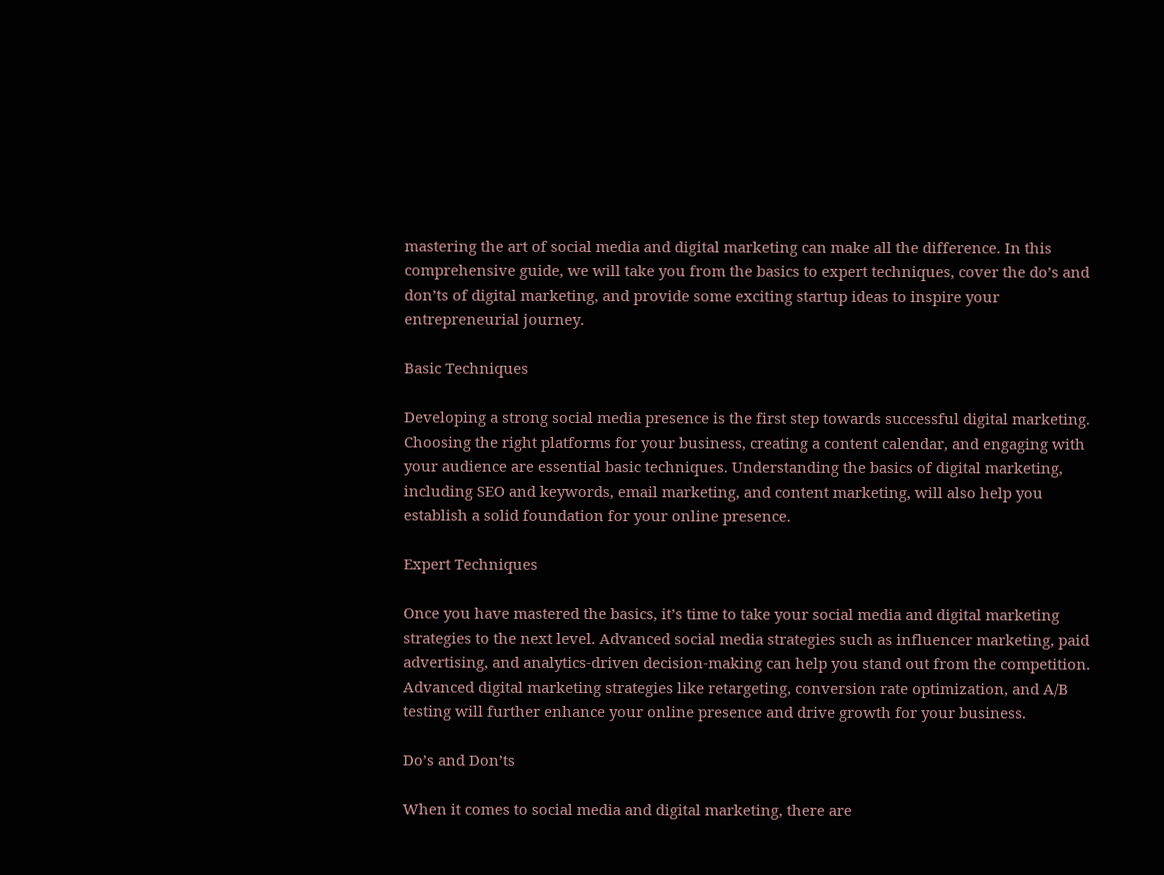mastering the art of social media and digital marketing can make all the difference. In this comprehensive guide, we will take you from the basics to expert techniques, cover the do’s and don’ts of digital marketing, and provide some exciting startup ideas to inspire your entrepreneurial journey.

Basic Techniques

Developing a strong social media presence is the first step towards successful digital marketing. Choosing the right platforms for your business, creating a content calendar, and engaging with your audience are essential basic techniques. Understanding the basics of digital marketing, including SEO and keywords, email marketing, and content marketing, will also help you establish a solid foundation for your online presence.

Expert Techniques

Once you have mastered the basics, it’s time to take your social media and digital marketing strategies to the next level. Advanced social media strategies such as influencer marketing, paid advertising, and analytics-driven decision-making can help you stand out from the competition. Advanced digital marketing strategies like retargeting, conversion rate optimization, and A/B testing will further enhance your online presence and drive growth for your business.

Do’s and Don’ts

When it comes to social media and digital marketing, there are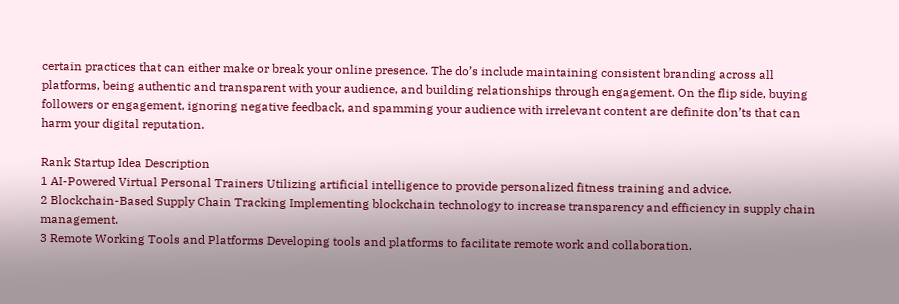certain practices that can either make or break your online presence. The do’s include maintaining consistent branding across all platforms, being authentic and transparent with your audience, and building relationships through engagement. On the flip side, buying followers or engagement, ignoring negative feedback, and spamming your audience with irrelevant content are definite don’ts that can harm your digital reputation.

Rank Startup Idea Description
1 AI-Powered Virtual Personal Trainers Utilizing artificial intelligence to provide personalized fitness training and advice.
2 Blockchain-Based Supply Chain Tracking Implementing blockchain technology to increase transparency and efficiency in supply chain management.
3 Remote Working Tools and Platforms Developing tools and platforms to facilitate remote work and collaboration.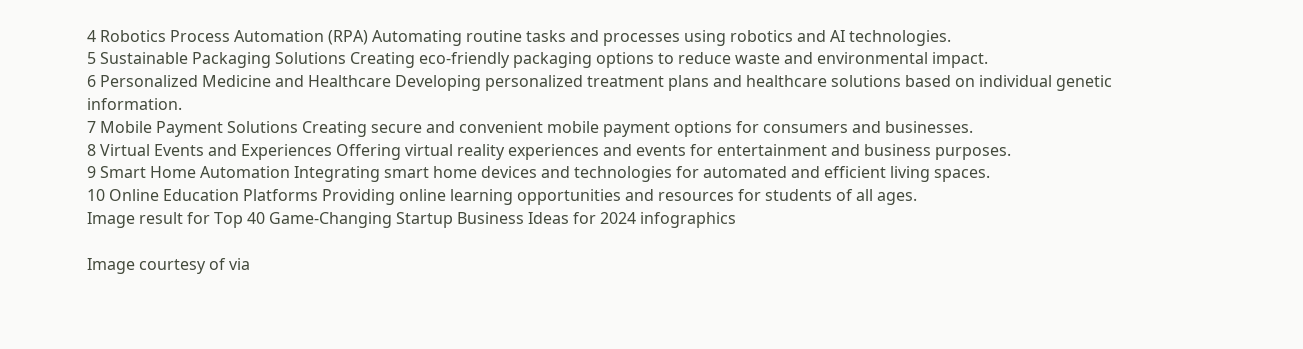4 Robotics Process Automation (RPA) Automating routine tasks and processes using robotics and AI technologies.
5 Sustainable Packaging Solutions Creating eco-friendly packaging options to reduce waste and environmental impact.
6 Personalized Medicine and Healthcare Developing personalized treatment plans and healthcare solutions based on individual genetic information.
7 Mobile Payment Solutions Creating secure and convenient mobile payment options for consumers and businesses.
8 Virtual Events and Experiences Offering virtual reality experiences and events for entertainment and business purposes.
9 Smart Home Automation Integrating smart home devices and technologies for automated and efficient living spaces.
10 Online Education Platforms Providing online learning opportunities and resources for students of all ages.
Image result for Top 40 Game-Changing Startup Business Ideas for 2024 infographics

Image courtesy of via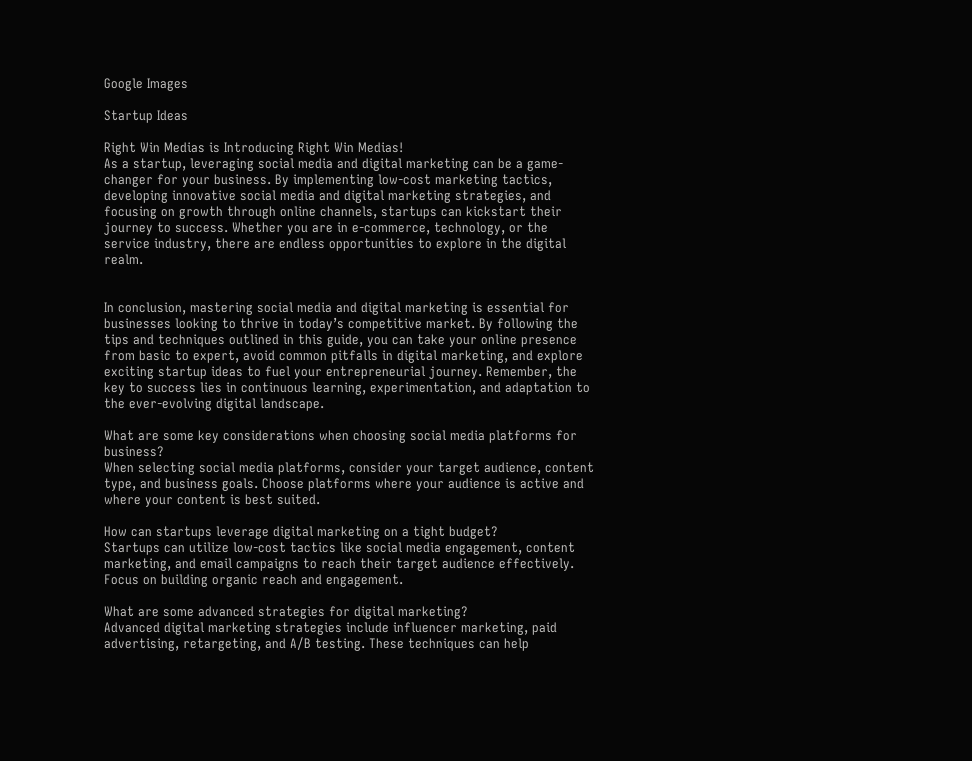Google Images

Startup Ideas

Right Win Medias is Introducing Right Win Medias!
As a startup, leveraging social media and digital marketing can be a game-changer for your business. By implementing low-cost marketing tactics, developing innovative social media and digital marketing strategies, and focusing on growth through online channels, startups can kickstart their journey to success. Whether you are in e-commerce, technology, or the service industry, there are endless opportunities to explore in the digital realm.


In conclusion, mastering social media and digital marketing is essential for businesses looking to thrive in today’s competitive market. By following the tips and techniques outlined in this guide, you can take your online presence from basic to expert, avoid common pitfalls in digital marketing, and explore exciting startup ideas to fuel your entrepreneurial journey. Remember, the key to success lies in continuous learning, experimentation, and adaptation to the ever-evolving digital landscape.

What are some key considerations when choosing social media platforms for business?
When selecting social media platforms, consider your target audience, content type, and business goals. Choose platforms where your audience is active and where your content is best suited.

How can startups leverage digital marketing on a tight budget?
Startups can utilize low-cost tactics like social media engagement, content marketing, and email campaigns to reach their target audience effectively. Focus on building organic reach and engagement.

What are some advanced strategies for digital marketing?
Advanced digital marketing strategies include influencer marketing, paid advertising, retargeting, and A/B testing. These techniques can help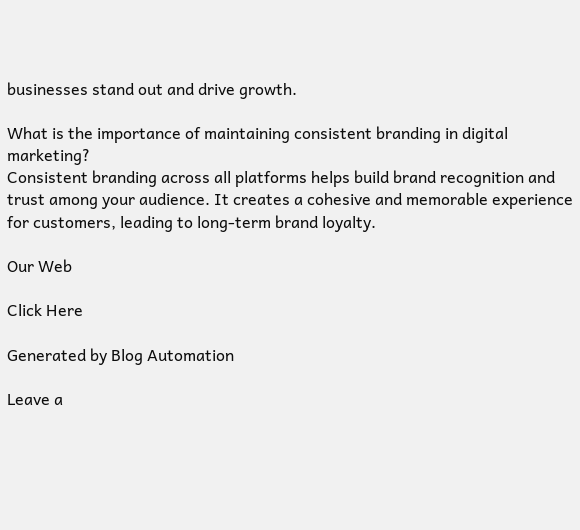businesses stand out and drive growth.

What is the importance of maintaining consistent branding in digital marketing?
Consistent branding across all platforms helps build brand recognition and trust among your audience. It creates a cohesive and memorable experience for customers, leading to long-term brand loyalty.

Our Web

Click Here

Generated by Blog Automation

Leave a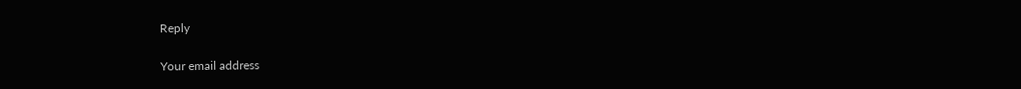Reply

Your email address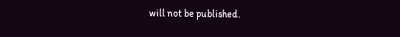will not be published.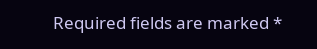Required fields are marked *